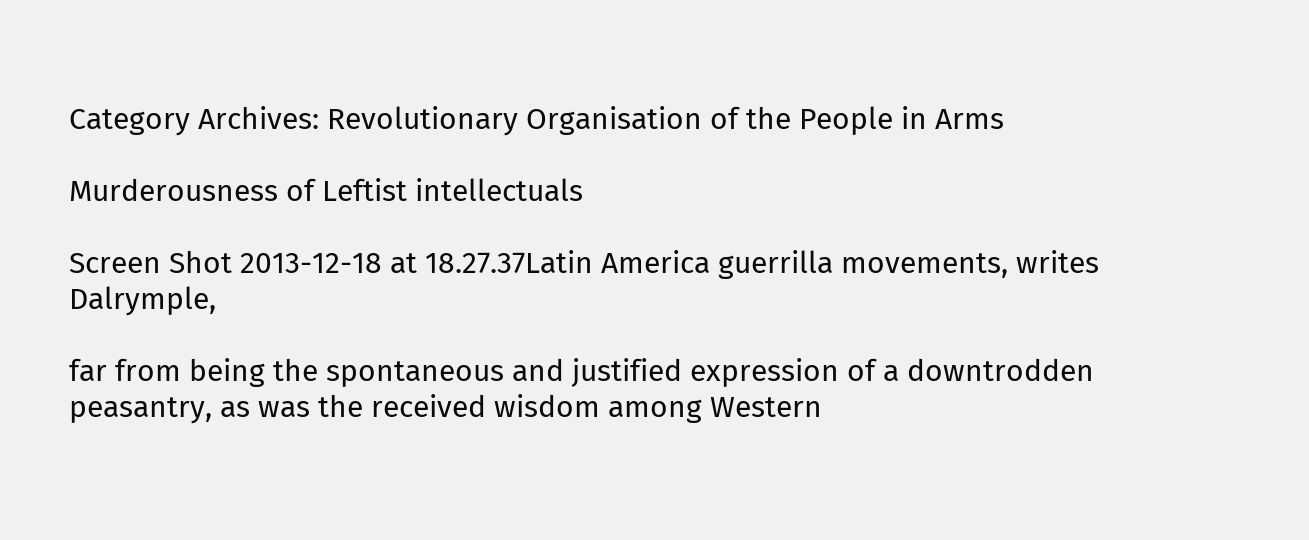Category Archives: Revolutionary Organisation of the People in Arms

Murderousness of Leftist intellectuals

Screen Shot 2013-12-18 at 18.27.37Latin America guerrilla movements, writes Dalrymple,

far from being the spontaneous and justified expression of a downtrodden peasantry, as was the received wisdom among Western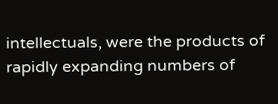intellectuals, were the products of rapidly expanding numbers of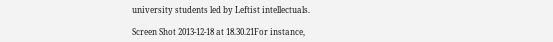university students led by Leftist intellectuals.

Screen Shot 2013-12-18 at 18.30.21For instance,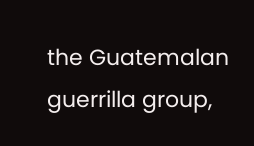the Guatemalan guerrilla group,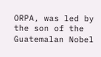ORPA, was led by the son of the Guatemalan Nobel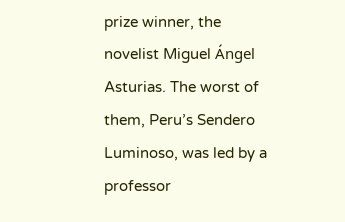prize winner, the novelist Miguel Ángel Asturias. The worst of them, Peru’s Sendero Luminoso, was led by a professor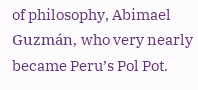of philosophy, Abimael Guzmán, who very nearly became Peru’s Pol Pot.